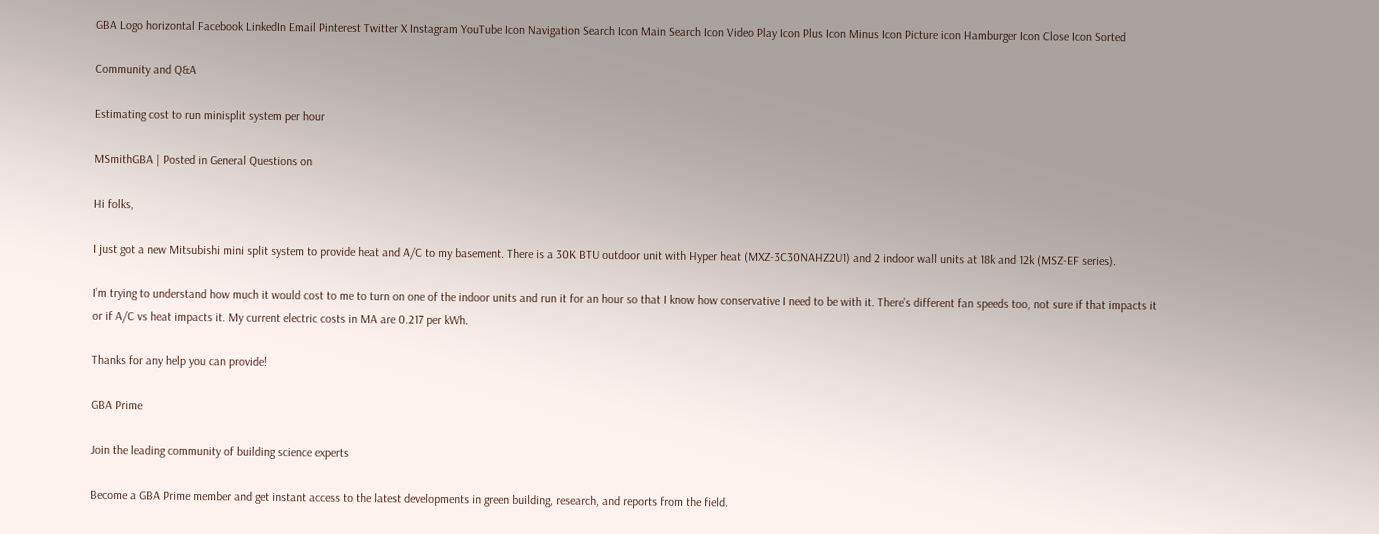GBA Logo horizontal Facebook LinkedIn Email Pinterest Twitter X Instagram YouTube Icon Navigation Search Icon Main Search Icon Video Play Icon Plus Icon Minus Icon Picture icon Hamburger Icon Close Icon Sorted

Community and Q&A

Estimating cost to run minisplit system per hour

MSmithGBA | Posted in General Questions on

Hi folks,

I just got a new Mitsubishi mini split system to provide heat and A/C to my basement. There is a 30K BTU outdoor unit with Hyper heat (MXZ-3C30NAHZ2U1) and 2 indoor wall units at 18k and 12k (MSZ-EF series).

I’m trying to understand how much it would cost to me to turn on one of the indoor units and run it for an hour so that I know how conservative I need to be with it. There’s different fan speeds too, not sure if that impacts it or if A/C vs heat impacts it. My current electric costs in MA are 0.217 per kWh.

Thanks for any help you can provide!

GBA Prime

Join the leading community of building science experts

Become a GBA Prime member and get instant access to the latest developments in green building, research, and reports from the field.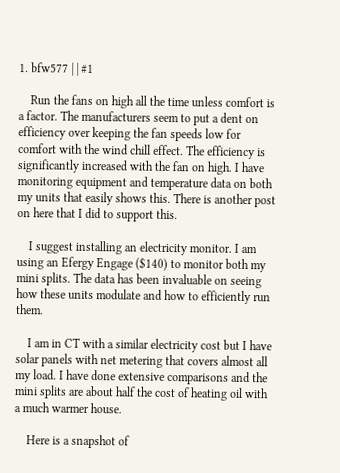1. bfw577 | | #1

    Run the fans on high all the time unless comfort is a factor. The manufacturers seem to put a dent on efficiency over keeping the fan speeds low for comfort with the wind chill effect. The efficiency is significantly increased with the fan on high. I have monitoring equipment and temperature data on both my units that easily shows this. There is another post on here that I did to support this.

    I suggest installing an electricity monitor. I am using an Efergy Engage ($140) to monitor both my mini splits. The data has been invaluable on seeing how these units modulate and how to efficiently run them.

    I am in CT with a similar electricity cost but I have solar panels with net metering that covers almost all my load. I have done extensive comparisons and the mini splits are about half the cost of heating oil with a much warmer house.

    Here is a snapshot of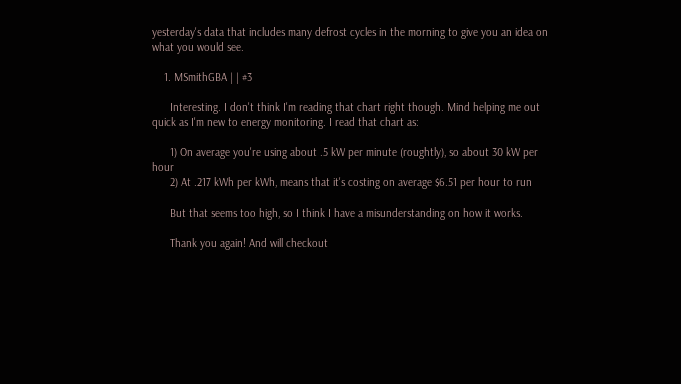yesterday's data that includes many defrost cycles in the morning to give you an idea on what you would see.

    1. MSmithGBA | | #3

      Interesting. I don't think I'm reading that chart right though. Mind helping me out quick as I'm new to energy monitoring. I read that chart as:

      1) On average you're using about .5 kW per minute (roughtly), so about 30 kW per hour
      2) At .217 kWh per kWh, means that it's costing on average $6.51 per hour to run

      But that seems too high, so I think I have a misunderstanding on how it works.

      Thank you again! And will checkout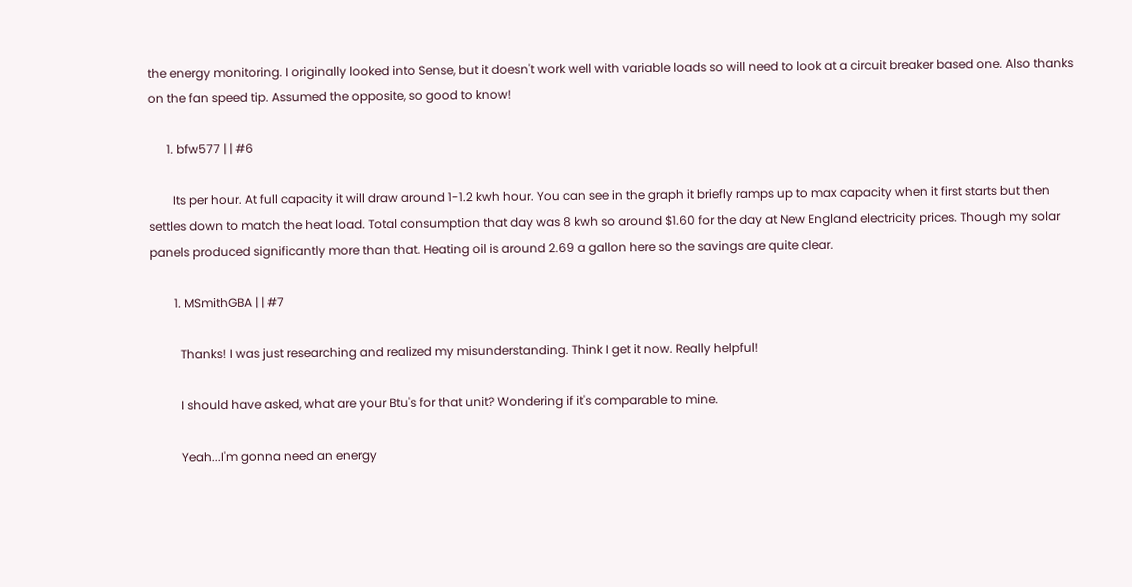the energy monitoring. I originally looked into Sense, but it doesn't work well with variable loads so will need to look at a circuit breaker based one. Also thanks on the fan speed tip. Assumed the opposite, so good to know!

      1. bfw577 | | #6

        Its per hour. At full capacity it will draw around 1-1.2 kwh hour. You can see in the graph it briefly ramps up to max capacity when it first starts but then settles down to match the heat load. Total consumption that day was 8 kwh so around $1.60 for the day at New England electricity prices. Though my solar panels produced significantly more than that. Heating oil is around 2.69 a gallon here so the savings are quite clear.

        1. MSmithGBA | | #7

          Thanks! I was just researching and realized my misunderstanding. Think I get it now. Really helpful!

          I should have asked, what are your Btu's for that unit? Wondering if it's comparable to mine.

          Yeah...I'm gonna need an energy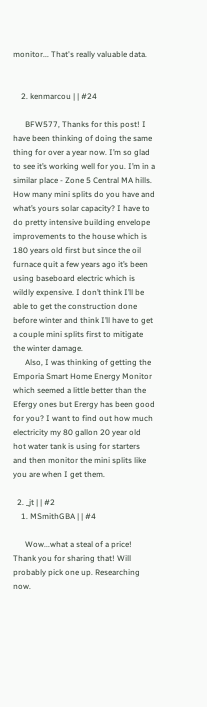monitor... That's really valuable data.


    2. kenmarcou | | #24

      BFW577, Thanks for this post! I have been thinking of doing the same thing for over a year now. I’m so glad to see it’s working well for you. I’m in a similar place - Zone 5 Central MA hills. How many mini splits do you have and what’s yours solar capacity? I have to do pretty intensive building envelope improvements to the house which is 180 years old first but since the oil furnace quit a few years ago it’s been using baseboard electric which is wildly expensive. I don’t think I’ll be able to get the construction done before winter and think I’ll have to get a couple mini splits first to mitigate the winter damage.
      Also, I was thinking of getting the Emporia Smart Home Energy Monitor which seemed a little better than the Efergy ones but Erergy has been good for you? I want to find out how much electricity my 80 gallon 20 year old hot water tank is using for starters and then monitor the mini splits like you are when I get them.

  2. _jt | | #2
    1. MSmithGBA | | #4

      Wow...what a steal of a price! Thank you for sharing that! Will probably pick one up. Researching now.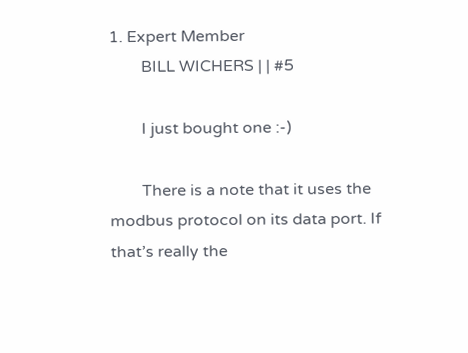1. Expert Member
        BILL WICHERS | | #5

        I just bought one :-)

        There is a note that it uses the modbus protocol on its data port. If that’s really the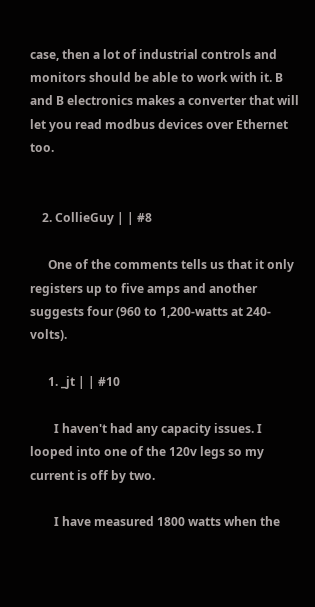case, then a lot of industrial controls and monitors should be able to work with it. B and B electronics makes a converter that will let you read modbus devices over Ethernet too.


    2. CollieGuy | | #8

      One of the comments tells us that it only registers up to five amps and another suggests four (960 to 1,200-watts at 240-volts).

      1. _jt | | #10

        I haven't had any capacity issues. I looped into one of the 120v legs so my current is off by two.

        I have measured 1800 watts when the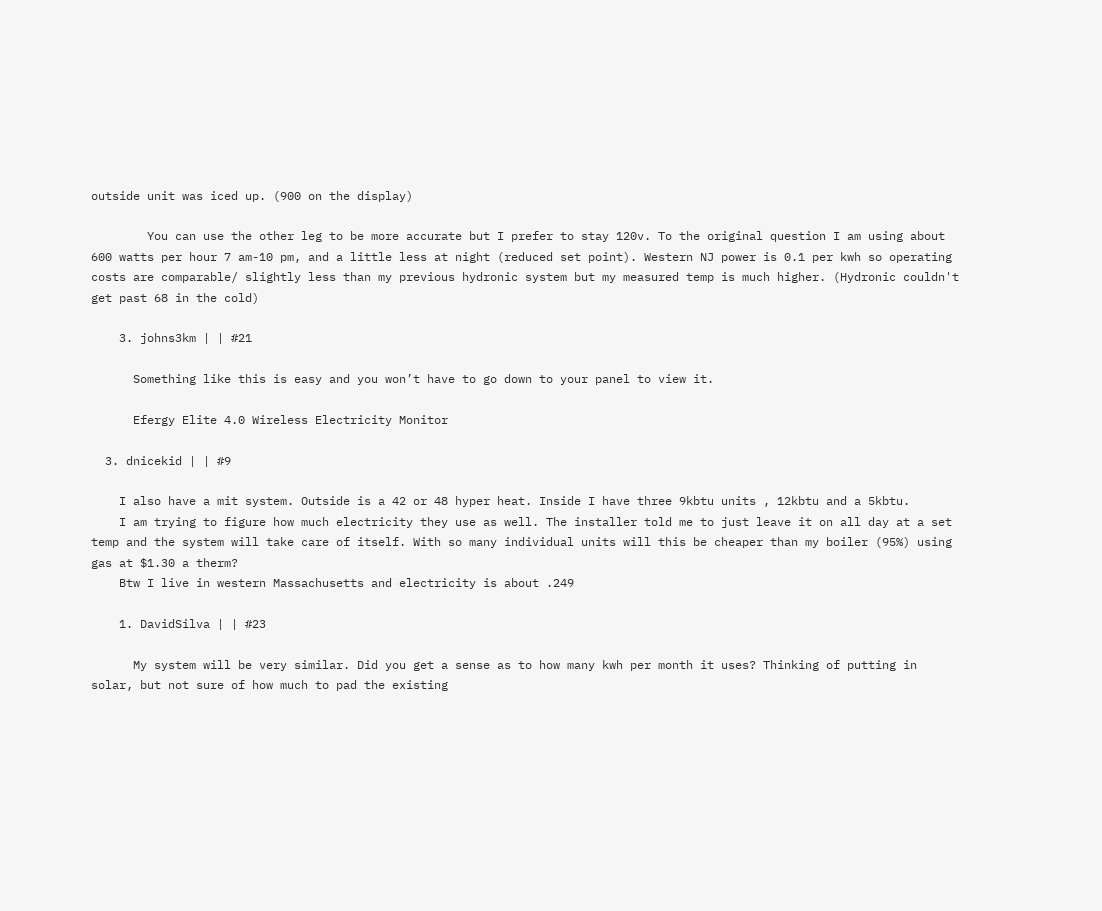outside unit was iced up. (900 on the display)

        You can use the other leg to be more accurate but I prefer to stay 120v. To the original question I am using about 600 watts per hour 7 am-10 pm, and a little less at night (reduced set point). Western NJ power is 0.1 per kwh so operating costs are comparable/ slightly less than my previous hydronic system but my measured temp is much higher. (Hydronic couldn't get past 68 in the cold)

    3. johns3km | | #21

      Something like this is easy and you won’t have to go down to your panel to view it.

      Efergy Elite 4.0 Wireless Electricity Monitor

  3. dnicekid | | #9

    I also have a mit system. Outside is a 42 or 48 hyper heat. Inside I have three 9kbtu units , 12kbtu and a 5kbtu.
    I am trying to figure how much electricity they use as well. The installer told me to just leave it on all day at a set temp and the system will take care of itself. With so many individual units will this be cheaper than my boiler (95%) using gas at $1.30 a therm?
    Btw I live in western Massachusetts and electricity is about .249

    1. DavidSilva | | #23

      My system will be very similar. Did you get a sense as to how many kwh per month it uses? Thinking of putting in solar, but not sure of how much to pad the existing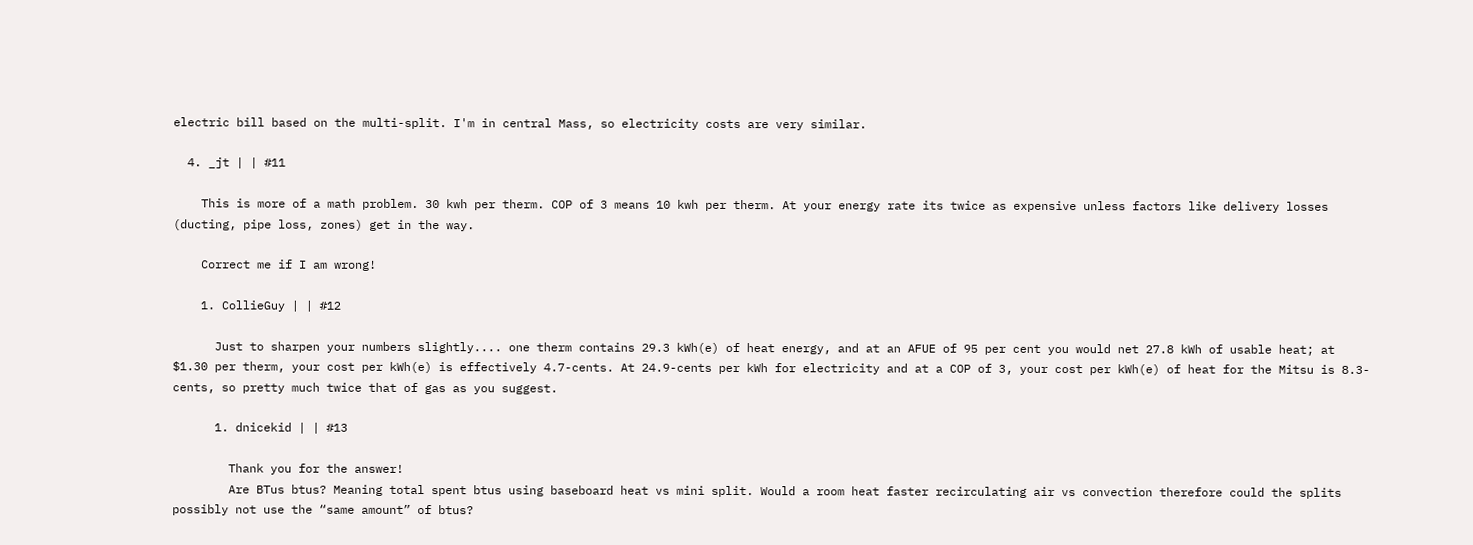electric bill based on the multi-split. I'm in central Mass, so electricity costs are very similar.

  4. _jt | | #11

    This is more of a math problem. 30 kwh per therm. COP of 3 means 10 kwh per therm. At your energy rate its twice as expensive unless factors like delivery losses (ducting, pipe loss, zones) get in the way.

    Correct me if I am wrong!

    1. CollieGuy | | #12

      Just to sharpen your numbers slightly.... one therm contains 29.3 kWh(e) of heat energy, and at an AFUE of 95 per cent you would net 27.8 kWh of usable heat; at $1.30 per therm, your cost per kWh(e) is effectively 4.7-cents. At 24.9-cents per kWh for electricity and at a COP of 3, your cost per kWh(e) of heat for the Mitsu is 8.3-cents, so pretty much twice that of gas as you suggest.

      1. dnicekid | | #13

        Thank you for the answer!
        Are BTus btus? Meaning total spent btus using baseboard heat vs mini split. Would a room heat faster recirculating air vs convection therefore could the splits possibly not use the “same amount” of btus?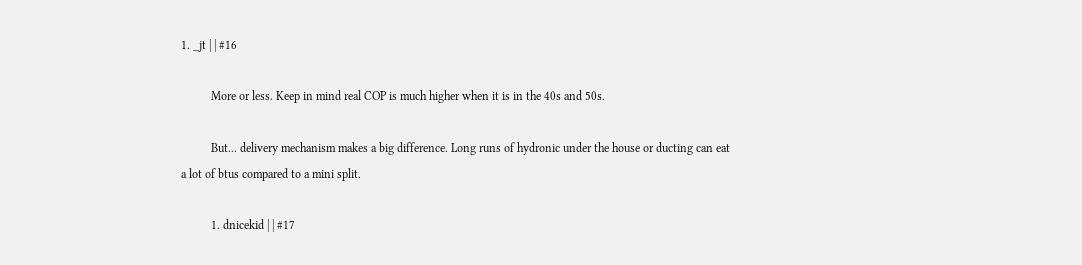1. _jt | | #16

          More or less. Keep in mind real COP is much higher when it is in the 40s and 50s.

          But... delivery mechanism makes a big difference. Long runs of hydronic under the house or ducting can eat a lot of btus compared to a mini split.

          1. dnicekid | | #17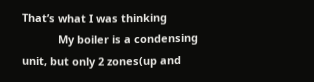That’s what I was thinking
            My boiler is a condensing unit, but only 2 zones(up and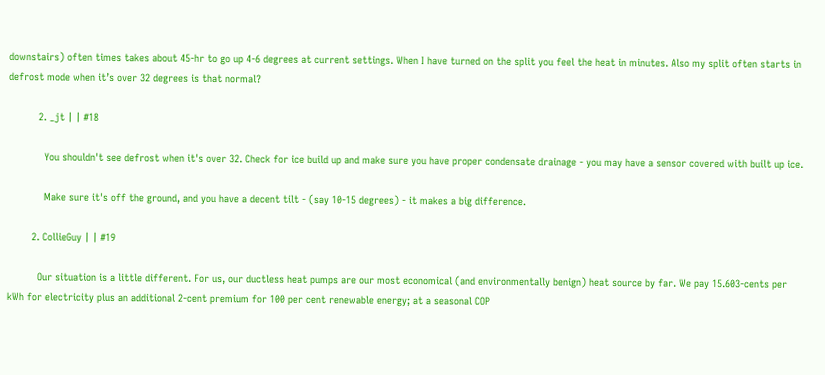downstairs) often times takes about 45-hr to go up 4-6 degrees at current settings. When I have turned on the split you feel the heat in minutes. Also my split often starts in defrost mode when it’s over 32 degrees is that normal?

          2. _jt | | #18

            You shouldn't see defrost when it's over 32. Check for ice build up and make sure you have proper condensate drainage - you may have a sensor covered with built up ice.

            Make sure it's off the ground, and you have a decent tilt - (say 10-15 degrees) - it makes a big difference.

        2. CollieGuy | | #19

          Our situation is a little different. For us, our ductless heat pumps are our most economical (and environmentally benign) heat source by far. We pay 15.603-cents per kWh for electricity plus an additional 2-cent premium for 100 per cent renewable energy; at a seasonal COP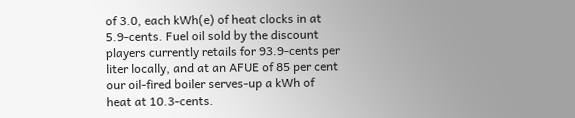of 3.0, each kWh(e) of heat clocks in at 5.9-cents. Fuel oil sold by the discount players currently retails for 93.9-cents per liter locally, and at an AFUE of 85 per cent our oil-fired boiler serves-up a kWh of heat at 10.3-cents.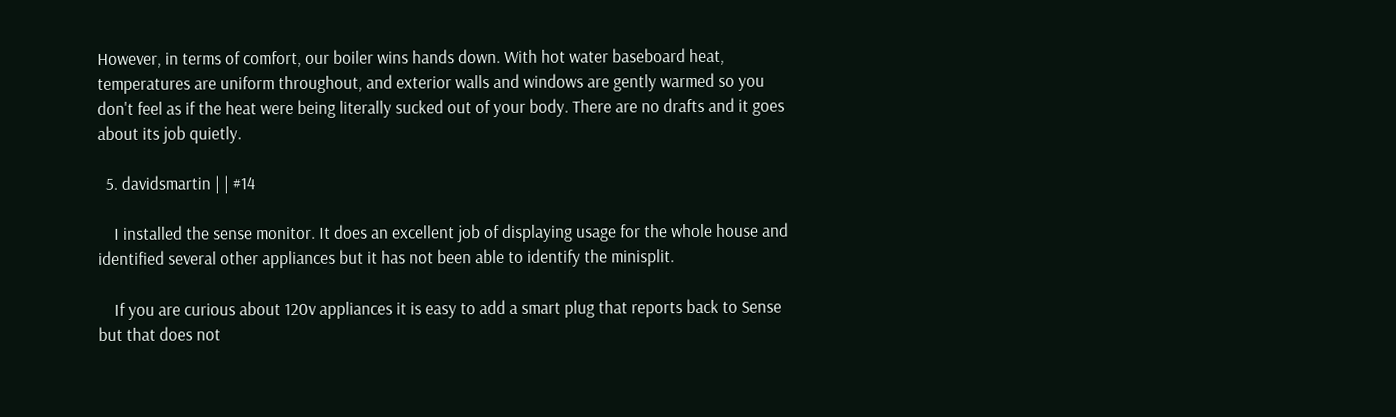However, in terms of comfort, our boiler wins hands down. With hot water baseboard heat, temperatures are uniform throughout, and exterior walls and windows are gently warmed so you don't feel as if the heat were being literally sucked out of your body. There are no drafts and it goes about its job quietly.

  5. davidsmartin | | #14

    I installed the sense monitor. It does an excellent job of displaying usage for the whole house and identified several other appliances but it has not been able to identify the minisplit.

    If you are curious about 120v appliances it is easy to add a smart plug that reports back to Sense but that does not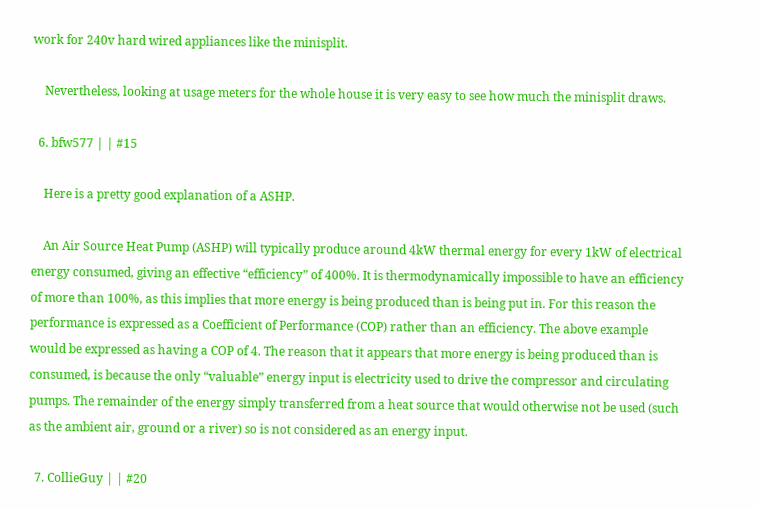work for 240v hard wired appliances like the minisplit.

    Nevertheless, looking at usage meters for the whole house it is very easy to see how much the minisplit draws.

  6. bfw577 | | #15

    Here is a pretty good explanation of a ASHP.

    An Air Source Heat Pump (ASHP) will typically produce around 4kW thermal energy for every 1kW of electrical energy consumed, giving an effective “efficiency” of 400%. It is thermodynamically impossible to have an efficiency of more than 100%, as this implies that more energy is being produced than is being put in. For this reason the performance is expressed as a Coefficient of Performance (COP) rather than an efficiency. The above example would be expressed as having a COP of 4. The reason that it appears that more energy is being produced than is consumed, is because the only “valuable” energy input is electricity used to drive the compressor and circulating pumps. The remainder of the energy simply transferred from a heat source that would otherwise not be used (such as the ambient air, ground or a river) so is not considered as an energy input.

  7. CollieGuy | | #20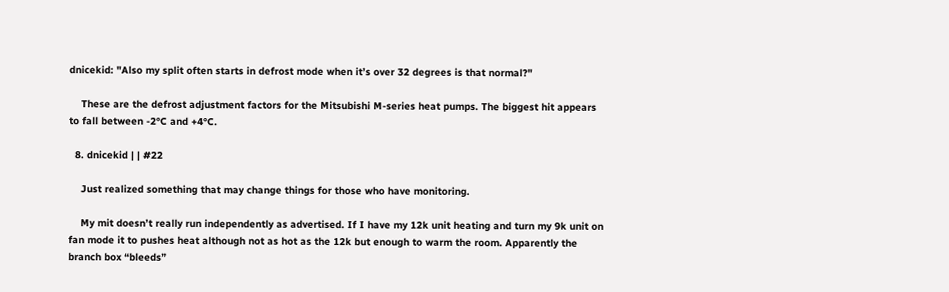dnicekid: "Also my split often starts in defrost mode when it’s over 32 degrees is that normal?"

    These are the defrost adjustment factors for the Mitsubishi M-series heat pumps. The biggest hit appears to fall between -2°C and +4°C.

  8. dnicekid | | #22

    Just realized something that may change things for those who have monitoring.

    My mit doesn’t really run independently as advertised. If I have my 12k unit heating and turn my 9k unit on fan mode it to pushes heat although not as hot as the 12k but enough to warm the room. Apparently the branch box “bleeds”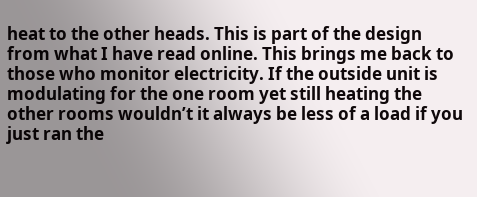heat to the other heads. This is part of the design from what I have read online. This brings me back to those who monitor electricity. If the outside unit is modulating for the one room yet still heating the other rooms wouldn’t it always be less of a load if you just ran the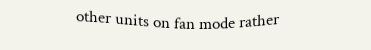other units on fan mode rather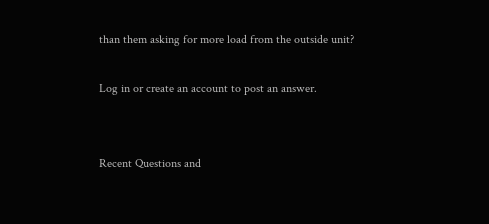than them asking for more load from the outside unit?

Log in or create an account to post an answer.


Recent Questions and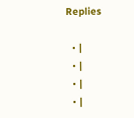Replies

  • |
  • |
  • |
  • |